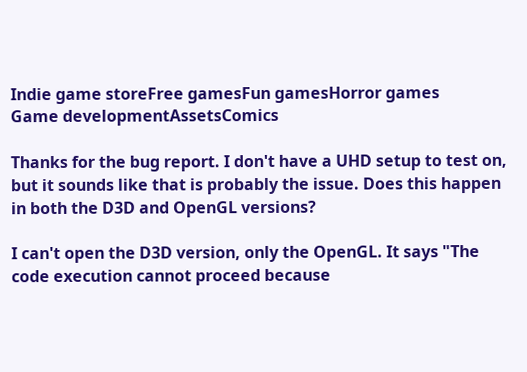Indie game storeFree gamesFun gamesHorror games
Game developmentAssetsComics

Thanks for the bug report. I don't have a UHD setup to test on, but it sounds like that is probably the issue. Does this happen in both the D3D and OpenGL versions?

I can't open the D3D version, only the OpenGL. It says "The code execution cannot proceed because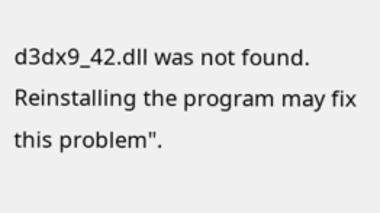d3dx9_42.dll was not found. Reinstalling the program may fix this problem".